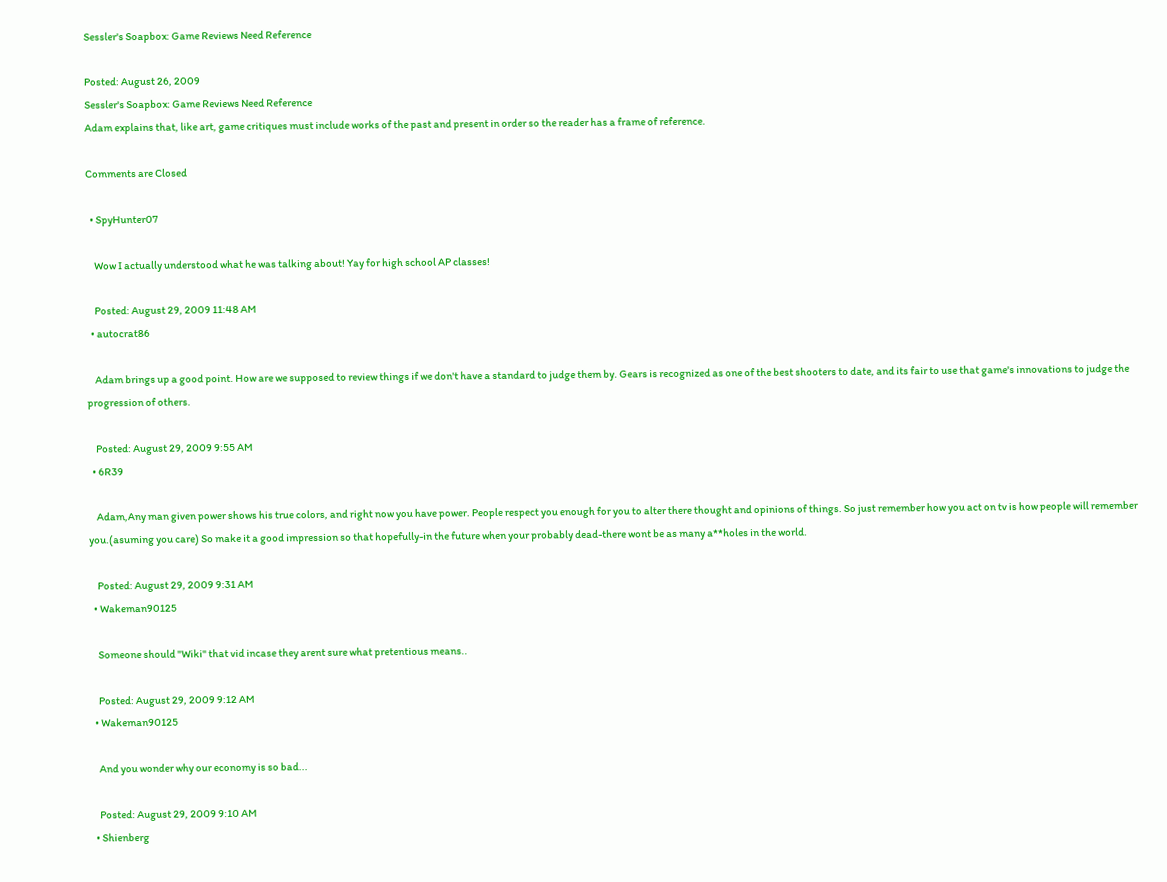Sessler's Soapbox: Game Reviews Need Reference

Posted: August 26, 2009
Sessler's Soapbox: Game Reviews Need Reference
Adam explains that, like art, game critiques must include works of the past and present in order so the reader has a frame of reference.

Comments are Closed

  • SpyHunter07

    Wow I actually understood what he was talking about! Yay for high school AP classes!

    Posted: August 29, 2009 11:48 AM
  • autocrat86

    Adam brings up a good point. How are we supposed to review things if we don't have a standard to judge them by. Gears is recognized as one of the best shooters to date, and its fair to use that game's innovations to judge the progression of others.

    Posted: August 29, 2009 9:55 AM
  • 6R39

    Adam,Any man given power shows his true colors, and right now you have power. People respect you enough for you to alter there thought and opinions of things. So just remember how you act on tv is how people will remember you.(asuming you care) So make it a good impression so that hopefully-in the future when your probably dead-there wont be as many a**holes in the world.

    Posted: August 29, 2009 9:31 AM
  • Wakeman90125

    Someone should "Wiki" that vid incase they arent sure what pretentious means..

    Posted: August 29, 2009 9:12 AM
  • Wakeman90125

    And you wonder why our economy is so bad...

    Posted: August 29, 2009 9:10 AM
  • Shienberg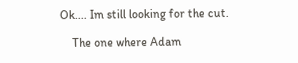Ok.... Im still looking for the cut.

    The one where Adam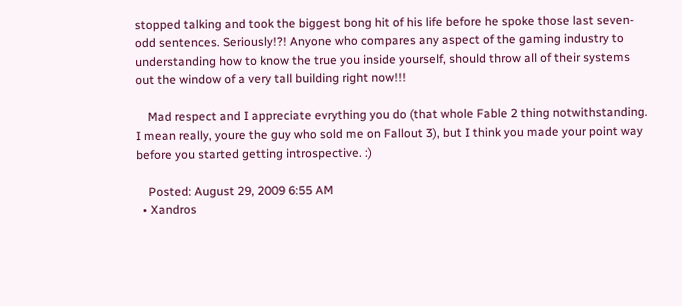stopped talking and took the biggest bong hit of his life before he spoke those last seven-odd sentences. Seriously!?! Anyone who compares any aspect of the gaming industry to understanding how to know the true you inside yourself, should throw all of their systems out the window of a very tall building right now!!!

    Mad respect and I appreciate evrything you do (that whole Fable 2 thing notwithstanding. I mean really, youre the guy who sold me on Fallout 3), but I think you made your point way before you started getting introspective. :)

    Posted: August 29, 2009 6:55 AM
  • Xandros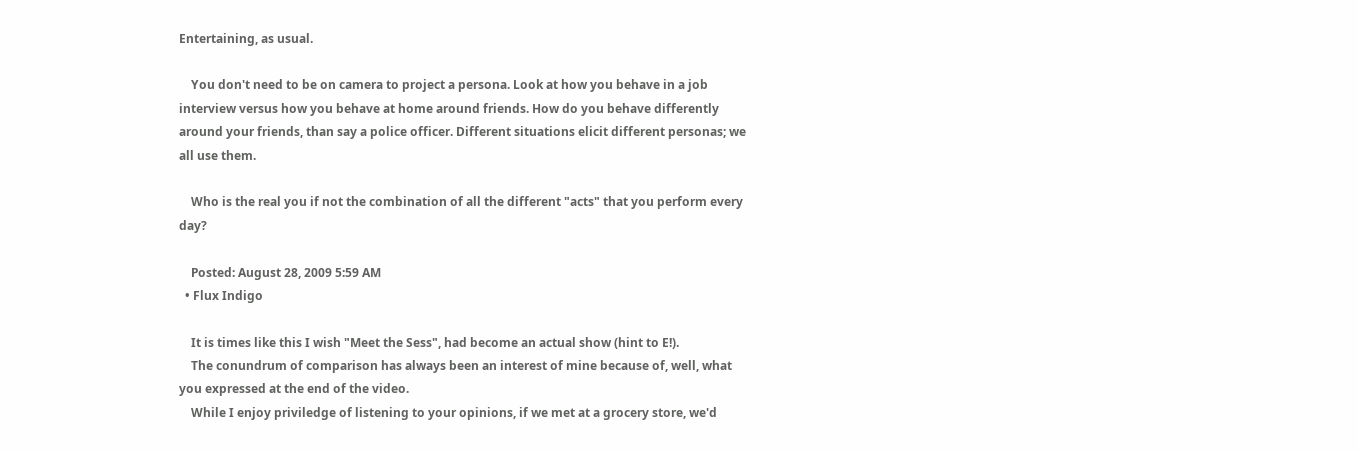Entertaining, as usual.

    You don't need to be on camera to project a persona. Look at how you behave in a job interview versus how you behave at home around friends. How do you behave differently around your friends, than say a police officer. Different situations elicit different personas; we all use them.

    Who is the real you if not the combination of all the different "acts" that you perform every day?

    Posted: August 28, 2009 5:59 AM
  • Flux Indigo

    It is times like this I wish "Meet the Sess", had become an actual show (hint to E!).
    The conundrum of comparison has always been an interest of mine because of, well, what you expressed at the end of the video.
    While I enjoy priviledge of listening to your opinions, if we met at a grocery store, we'd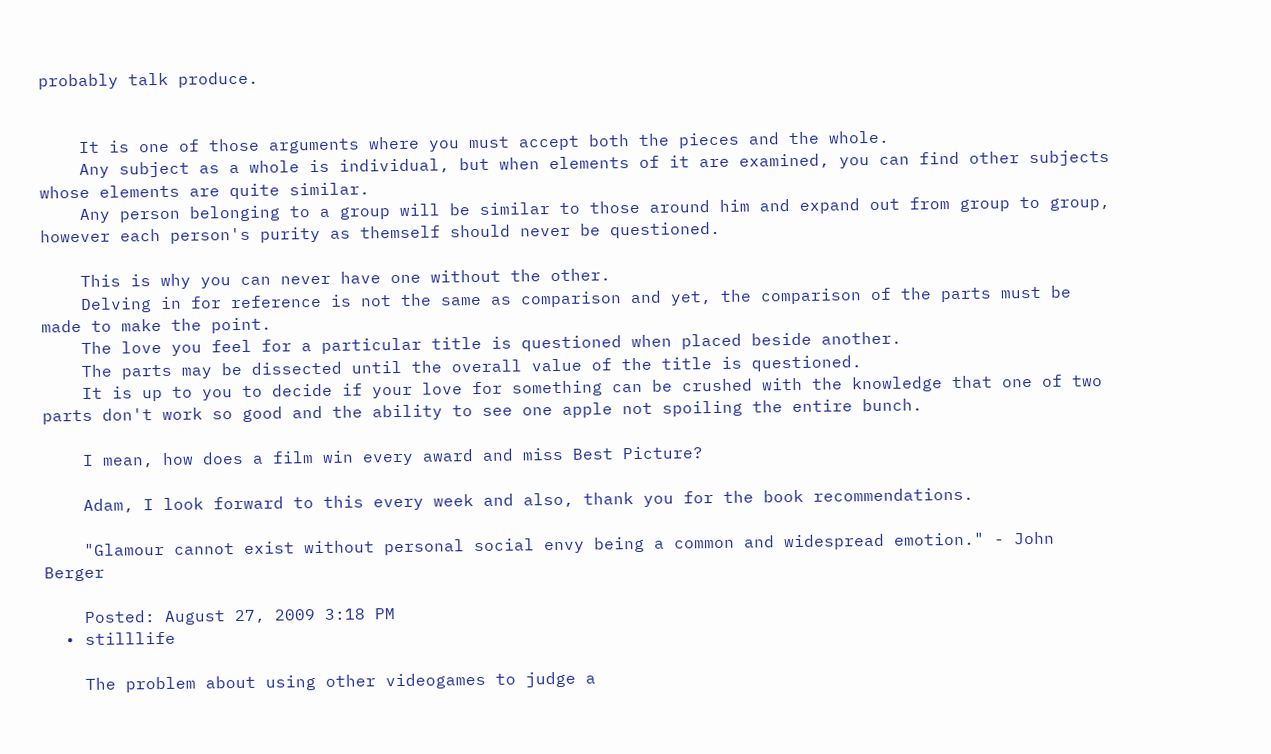probably talk produce.


    It is one of those arguments where you must accept both the pieces and the whole.
    Any subject as a whole is individual, but when elements of it are examined, you can find other subjects whose elements are quite similar.
    Any person belonging to a group will be similar to those around him and expand out from group to group, however each person's purity as themself should never be questioned.

    This is why you can never have one without the other.
    Delving in for reference is not the same as comparison and yet, the comparison of the parts must be made to make the point.
    The love you feel for a particular title is questioned when placed beside another.
    The parts may be dissected until the overall value of the title is questioned.
    It is up to you to decide if your love for something can be crushed with the knowledge that one of two parts don't work so good and the ability to see one apple not spoiling the entire bunch.

    I mean, how does a film win every award and miss Best Picture?

    Adam, I look forward to this every week and also, thank you for the book recommendations.

    "Glamour cannot exist without personal social envy being a common and widespread emotion." - John Berger

    Posted: August 27, 2009 3:18 PM
  • stilllife

    The problem about using other videogames to judge a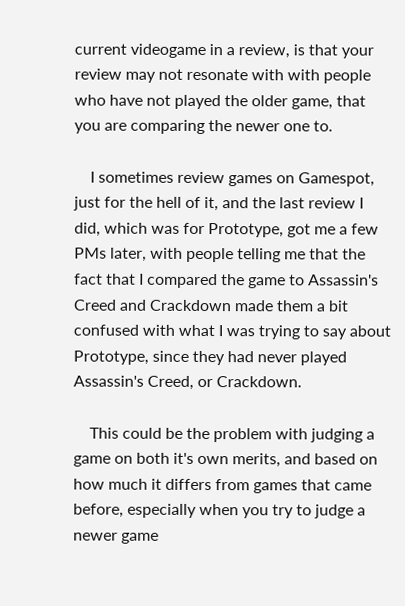current videogame in a review, is that your review may not resonate with with people who have not played the older game, that you are comparing the newer one to.

    I sometimes review games on Gamespot, just for the hell of it, and the last review I did, which was for Prototype, got me a few PMs later, with people telling me that the fact that I compared the game to Assassin's Creed and Crackdown made them a bit confused with what I was trying to say about Prototype, since they had never played Assassin's Creed, or Crackdown.

    This could be the problem with judging a game on both it's own merits, and based on how much it differs from games that came before, especially when you try to judge a newer game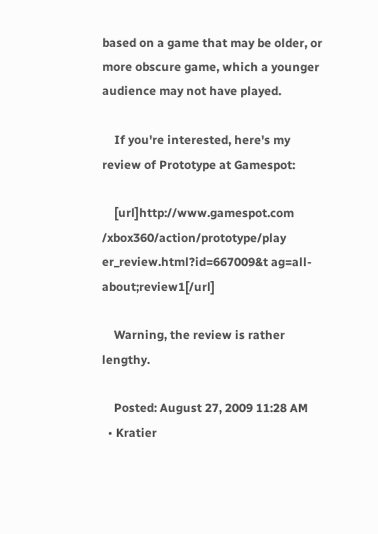based on a game that may be older, or more obscure game, which a younger audience may not have played.

    If you're interested, here's my review of Prototype at Gamespot:

    [url]http://www.gamespot.com /xbox360/action/prototype/play er_review.html?id=667009&t ag=all-about;review1[/url]

    Warning, the review is rather lengthy.

    Posted: August 27, 2009 11:28 AM
  • Kratier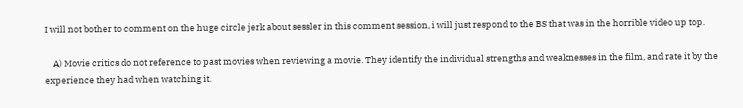I will not bother to comment on the huge circle jerk about sessler in this comment session, i will just respond to the BS that was in the horrible video up top.

    A) Movie critics do not reference to past movies when reviewing a movie. They identify the individual strengths and weaknesses in the film, and rate it by the experience they had when watching it.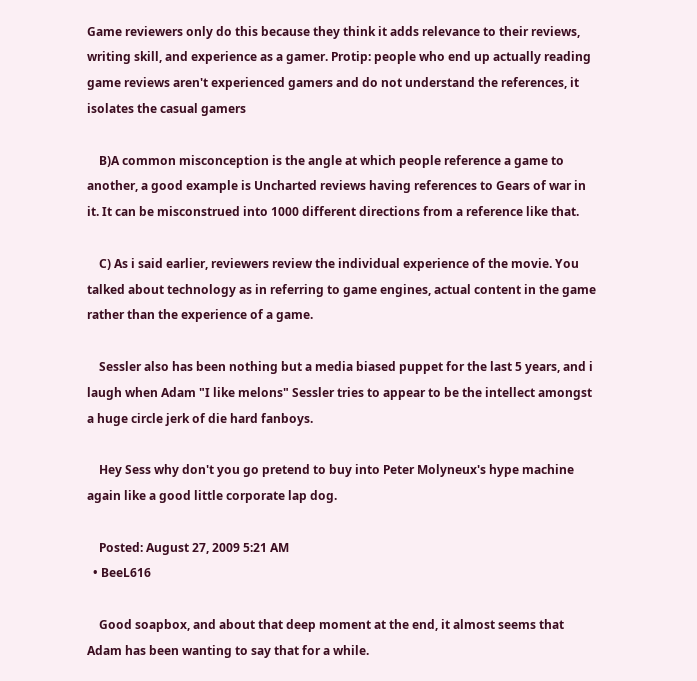Game reviewers only do this because they think it adds relevance to their reviews, writing skill, and experience as a gamer. Protip: people who end up actually reading game reviews aren't experienced gamers and do not understand the references, it isolates the casual gamers

    B)A common misconception is the angle at which people reference a game to another, a good example is Uncharted reviews having references to Gears of war in it. It can be misconstrued into 1000 different directions from a reference like that.

    C) As i said earlier, reviewers review the individual experience of the movie. You talked about technology as in referring to game engines, actual content in the game rather than the experience of a game.

    Sessler also has been nothing but a media biased puppet for the last 5 years, and i laugh when Adam "I like melons" Sessler tries to appear to be the intellect amongst a huge circle jerk of die hard fanboys.

    Hey Sess why don't you go pretend to buy into Peter Molyneux's hype machine again like a good little corporate lap dog.

    Posted: August 27, 2009 5:21 AM
  • BeeL616

    Good soapbox, and about that deep moment at the end, it almost seems that Adam has been wanting to say that for a while.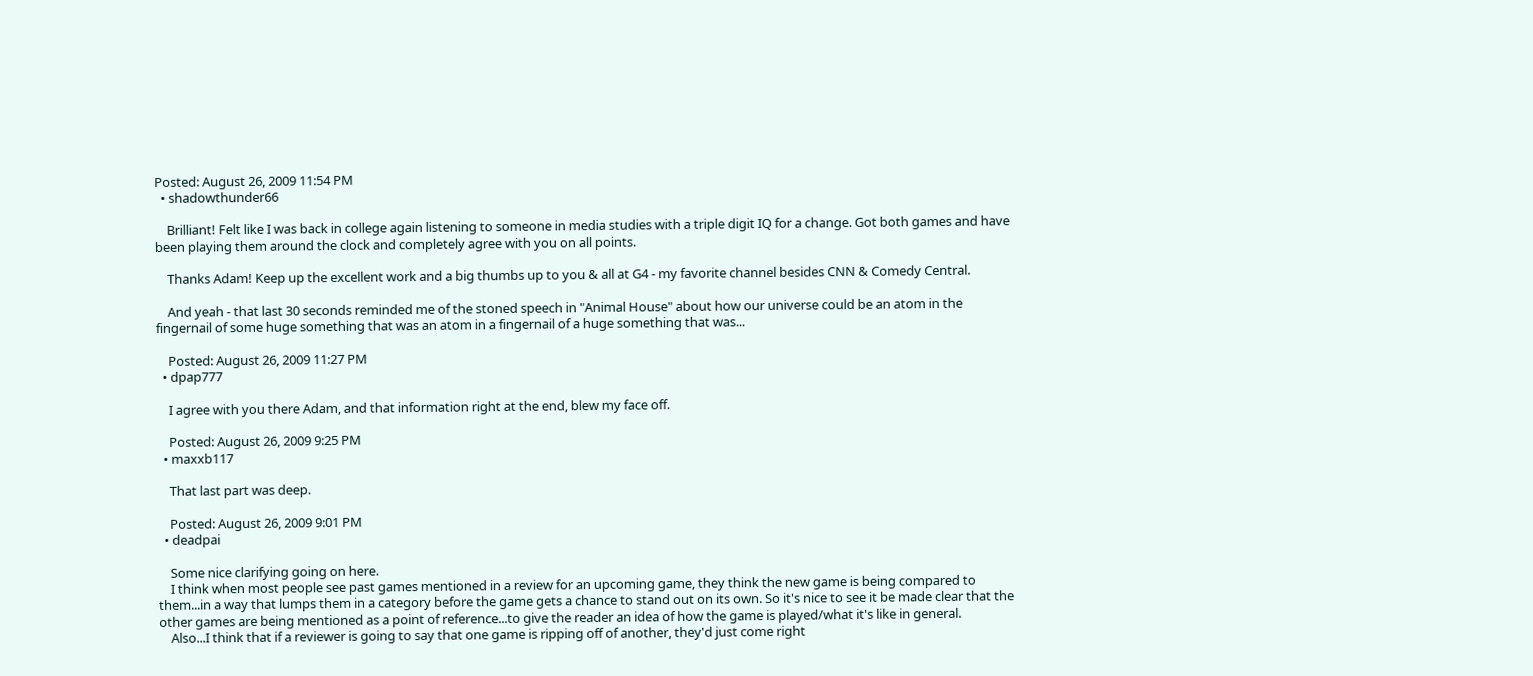Posted: August 26, 2009 11:54 PM
  • shadowthunder66

    Brilliant! Felt like I was back in college again listening to someone in media studies with a triple digit IQ for a change. Got both games and have been playing them around the clock and completely agree with you on all points.

    Thanks Adam! Keep up the excellent work and a big thumbs up to you & all at G4 - my favorite channel besides CNN & Comedy Central.

    And yeah - that last 30 seconds reminded me of the stoned speech in "Animal House" about how our universe could be an atom in the fingernail of some huge something that was an atom in a fingernail of a huge something that was...

    Posted: August 26, 2009 11:27 PM
  • dpap777

    I agree with you there Adam, and that information right at the end, blew my face off.

    Posted: August 26, 2009 9:25 PM
  • maxxb117

    That last part was deep.

    Posted: August 26, 2009 9:01 PM
  • deadpai

    Some nice clarifying going on here.
    I think when most people see past games mentioned in a review for an upcoming game, they think the new game is being compared to them...in a way that lumps them in a category before the game gets a chance to stand out on its own. So it's nice to see it be made clear that the other games are being mentioned as a point of reference...to give the reader an idea of how the game is played/what it's like in general.
    Also...I think that if a reviewer is going to say that one game is ripping off of another, they'd just come right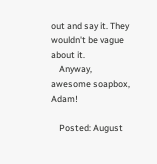out and say it. They wouldn't be vague about it.
    Anyway, awesome soapbox, Adam!

    Posted: August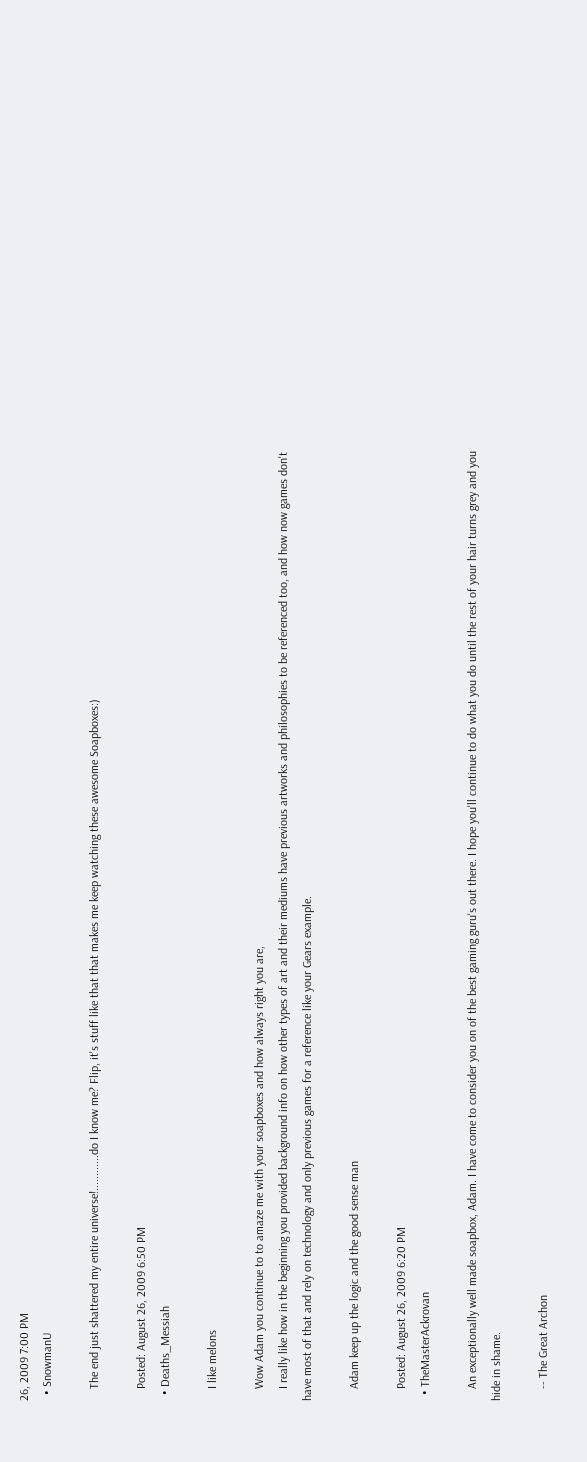26, 2009 7:00 PM
  • SnowmanU

    The end just shattered my entire universe!............do I know me? Flip, it's stuff like that that makes me keep watching these awesome Soapboxes:)

    Posted: August 26, 2009 6:50 PM
  • Deaths_Messiah

    I like melons

    Wow Adam you continue to to amaze me with your soapboxes and how always right you are,
    I really like how in the beginning you provided background info on how other types of art and their mediums have previous artworks and philosophies to be referenced too, and how now games don't have most of that and rely on technology and only previous games for a reference like your Gears example.

    Adam keep up the logic and the good sense man

    Posted: August 26, 2009 6:20 PM
  • TheMasterAckrovan

    An exceptionally well made soapbox, Adam. I have come to consider you on of the best gaming guru's out there. I hope you'll continue to do what you do until the rest of your hair turns grey and you hide in shame.

    -- The Great Archon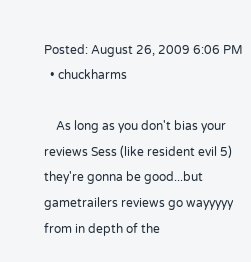Posted: August 26, 2009 6:06 PM
  • chuckharms

    As long as you don't bias your reviews Sess (like resident evil 5) they're gonna be good...but gametrailers reviews go wayyyyy from in depth of the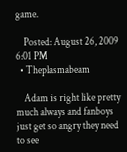game.

    Posted: August 26, 2009 6:01 PM
  • Theplasmabeam

    Adam is right like pretty much always and fanboys just get so angry they need to see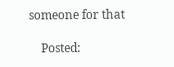someone for that

    Posted: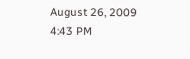August 26, 2009 4:43 PM